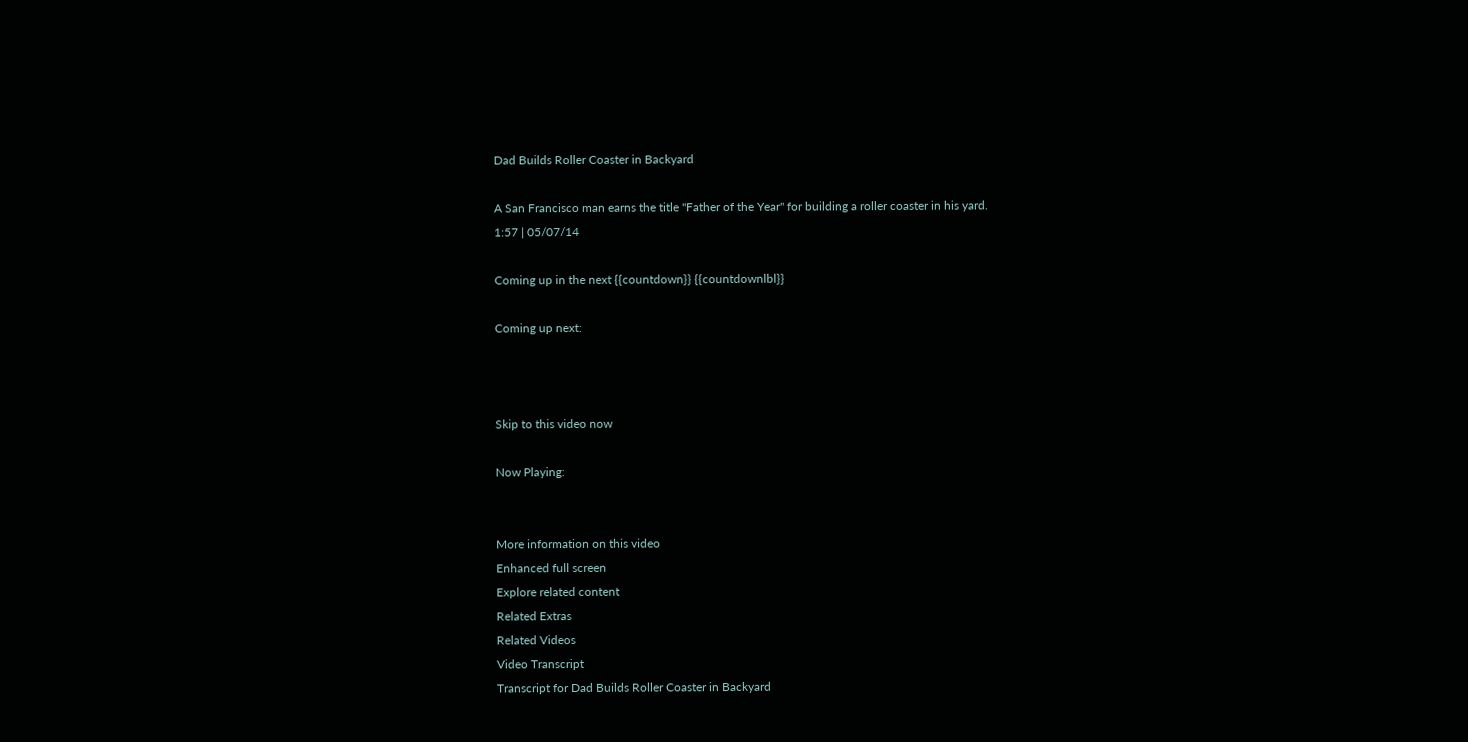Dad Builds Roller Coaster in Backyard

A San Francisco man earns the title "Father of the Year" for building a roller coaster in his yard.
1:57 | 05/07/14

Coming up in the next {{countdown}} {{countdownlbl}}

Coming up next:



Skip to this video now

Now Playing:


More information on this video
Enhanced full screen
Explore related content
Related Extras
Related Videos
Video Transcript
Transcript for Dad Builds Roller Coaster in Backyard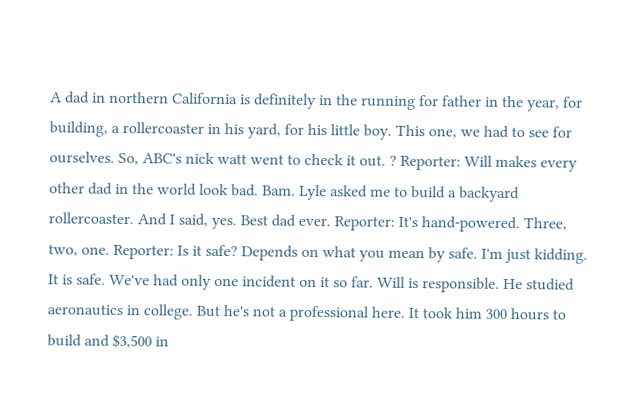A dad in northern California is definitely in the running for father in the year, for building, a rollercoaster in his yard, for his little boy. This one, we had to see for ourselves. So, ABC's nick watt went to check it out. ? Reporter: Will makes every other dad in the world look bad. Bam. Lyle asked me to build a backyard rollercoaster. And I said, yes. Best dad ever. Reporter: It's hand-powered. Three, two, one. Reporter: Is it safe? Depends on what you mean by safe. I'm just kidding. It is safe. We've had only one incident on it so far. Will is responsible. He studied aeronautics in college. But he's not a professional here. It took him 300 hours to build and $3,500 in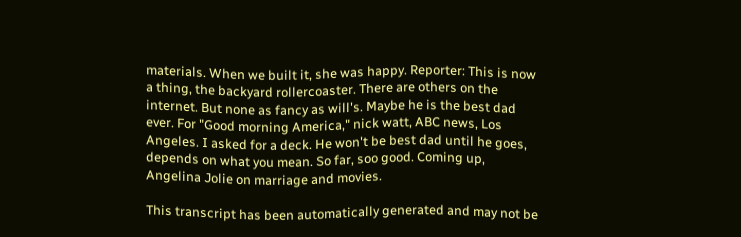materials. When we built it, she was happy. Reporter: This is now a thing, the backyard rollercoaster. There are others on the internet. But none as fancy as will's. Maybe he is the best dad ever. For "Good morning America," nick watt, ABC news, Los Angeles. I asked for a deck. He won't be best dad until he goes, depends on what you mean. So far, soo good. Coming up, Angelina Jolie on marriage and movies.

This transcript has been automatically generated and may not be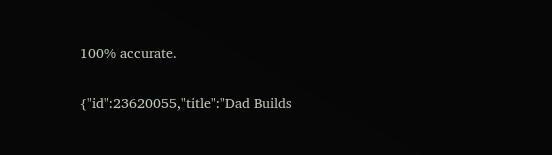100% accurate.

{"id":23620055,"title":"Dad Builds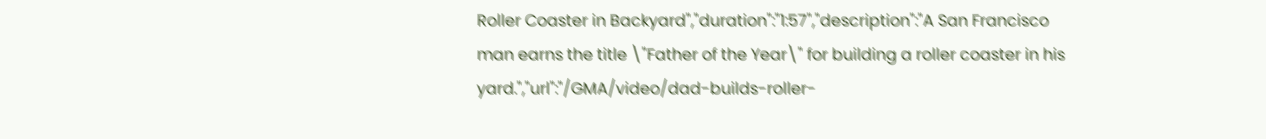Roller Coaster in Backyard","duration":"1:57","description":"A San Francisco man earns the title \"Father of the Year\" for building a roller coaster in his yard.","url":"/GMA/video/dad-builds-roller-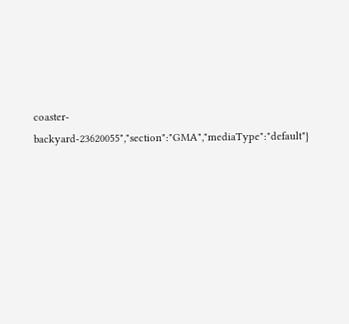coaster-backyard-23620055","section":"GMA","mediaType":"default"}